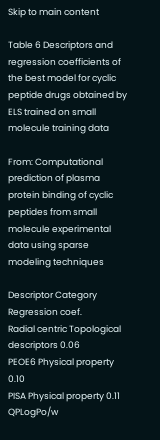Skip to main content

Table 6 Descriptors and regression coefficients of the best model for cyclic peptide drugs obtained by ELS trained on small molecule training data

From: Computational prediction of plasma protein binding of cyclic peptides from small molecule experimental data using sparse modeling techniques

Descriptor Category Regression coef.
Radial centric Topological descriptors 0.06
PEOE6 Physical property 0.10
PISA Physical property 0.11
QPLogPo/w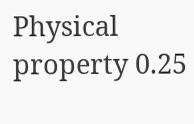Physical property 0.25